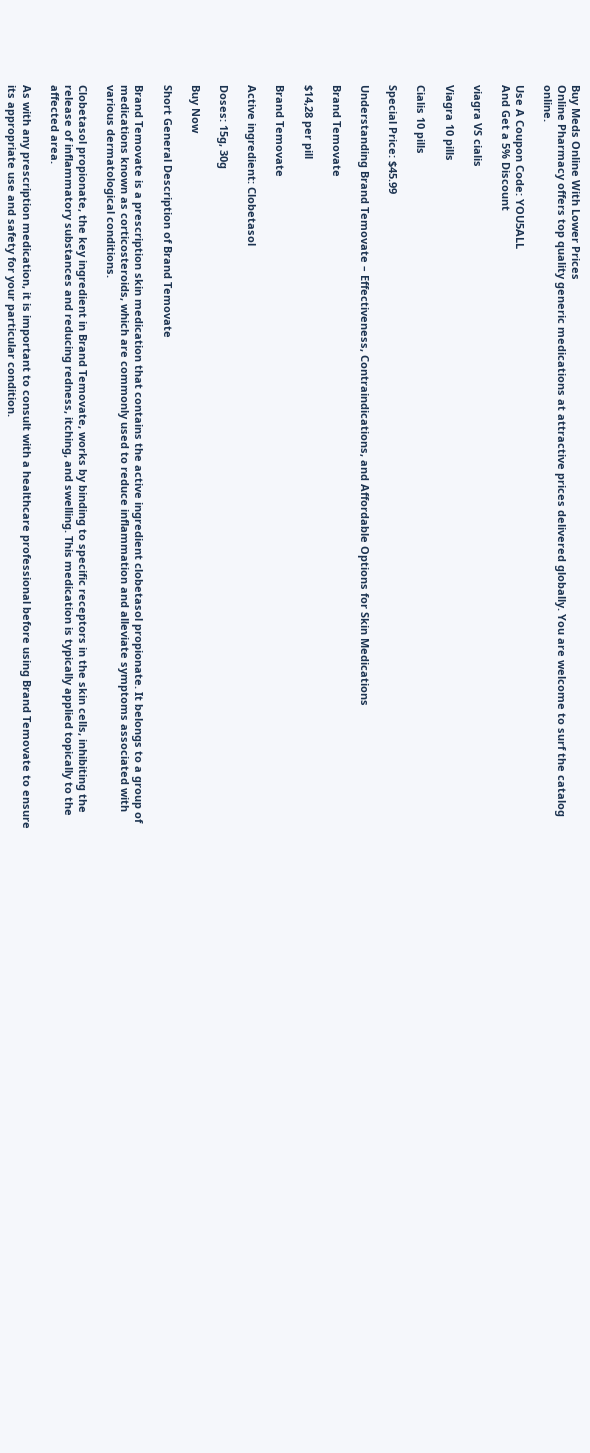Buy Meds Online With Lower Prices
Online Pharmacy offers top quality generic medications at attractive prices delivered globally. You are welcome to surf the catalog online.

Use A Coupon Code: YOU5ALL
And Get a 5% Discount

viagra VS cialis

Viagra 10 pills

Cialis 10 pills

Special Price: $45.99

Understanding Brand Temovate – Effectiveness, Contraindications, and Affordable Options for Skin Medications

Brand Temovate

$14,28 per pill

Brand Temovate

Active ingredient: Clobetasol

Doses: 15g, 30g

Buy Now

Short General Description of Brand Temovate

Brand Temovate is a prescription skin medication that contains the active ingredient clobetasol propionate. It belongs to a group of medications known as corticosteroids, which are commonly used to reduce inflammation and alleviate symptoms associated with various dermatological conditions.

Clobetasol propionate, the key ingredient in Brand Temovate, works by binding to specific receptors in the skin cells, inhibiting the release of inflammatory substances and reducing redness, itching, and swelling. This medication is typically applied topically to the affected area.

As with any prescription medication, it is important to consult with a healthcare professional before using Brand Temovate to ensure its appropriate use and safety for your particular condition.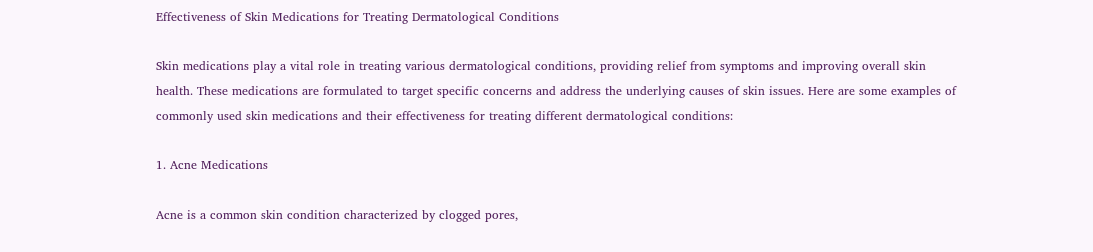Effectiveness of Skin Medications for Treating Dermatological Conditions

Skin medications play a vital role in treating various dermatological conditions, providing relief from symptoms and improving overall skin health. These medications are formulated to target specific concerns and address the underlying causes of skin issues. Here are some examples of commonly used skin medications and their effectiveness for treating different dermatological conditions:

1. Acne Medications

Acne is a common skin condition characterized by clogged pores,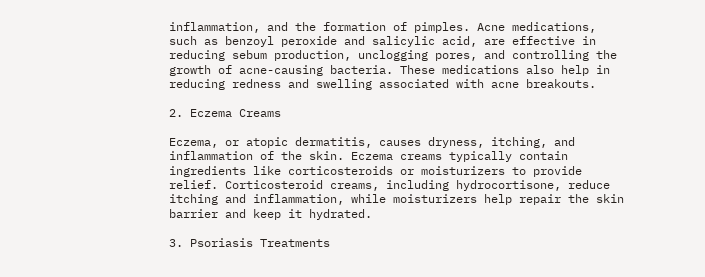inflammation, and the formation of pimples. Acne medications, such as benzoyl peroxide and salicylic acid, are effective in reducing sebum production, unclogging pores, and controlling the growth of acne-causing bacteria. These medications also help in reducing redness and swelling associated with acne breakouts.

2. Eczema Creams

Eczema, or atopic dermatitis, causes dryness, itching, and inflammation of the skin. Eczema creams typically contain ingredients like corticosteroids or moisturizers to provide relief. Corticosteroid creams, including hydrocortisone, reduce itching and inflammation, while moisturizers help repair the skin barrier and keep it hydrated.

3. Psoriasis Treatments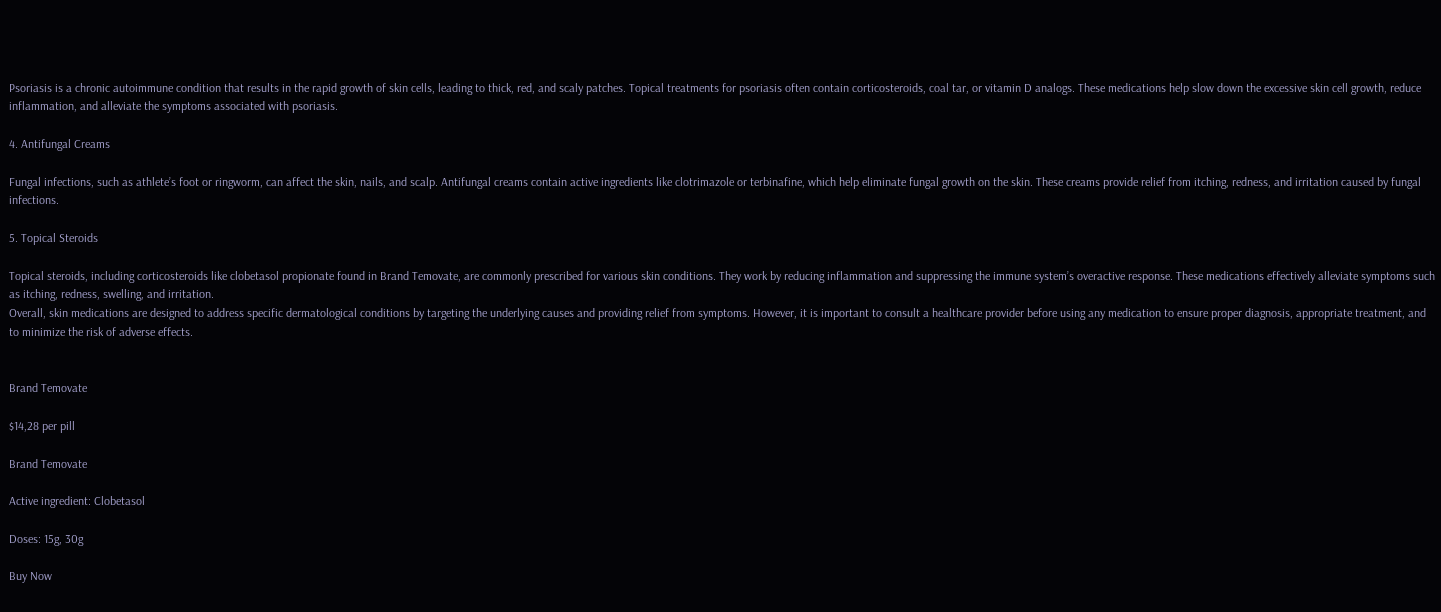Psoriasis is a chronic autoimmune condition that results in the rapid growth of skin cells, leading to thick, red, and scaly patches. Topical treatments for psoriasis often contain corticosteroids, coal tar, or vitamin D analogs. These medications help slow down the excessive skin cell growth, reduce inflammation, and alleviate the symptoms associated with psoriasis.

4. Antifungal Creams

Fungal infections, such as athlete’s foot or ringworm, can affect the skin, nails, and scalp. Antifungal creams contain active ingredients like clotrimazole or terbinafine, which help eliminate fungal growth on the skin. These creams provide relief from itching, redness, and irritation caused by fungal infections.

5. Topical Steroids

Topical steroids, including corticosteroids like clobetasol propionate found in Brand Temovate, are commonly prescribed for various skin conditions. They work by reducing inflammation and suppressing the immune system’s overactive response. These medications effectively alleviate symptoms such as itching, redness, swelling, and irritation.
Overall, skin medications are designed to address specific dermatological conditions by targeting the underlying causes and providing relief from symptoms. However, it is important to consult a healthcare provider before using any medication to ensure proper diagnosis, appropriate treatment, and to minimize the risk of adverse effects.


Brand Temovate

$14,28 per pill

Brand Temovate

Active ingredient: Clobetasol

Doses: 15g, 30g

Buy Now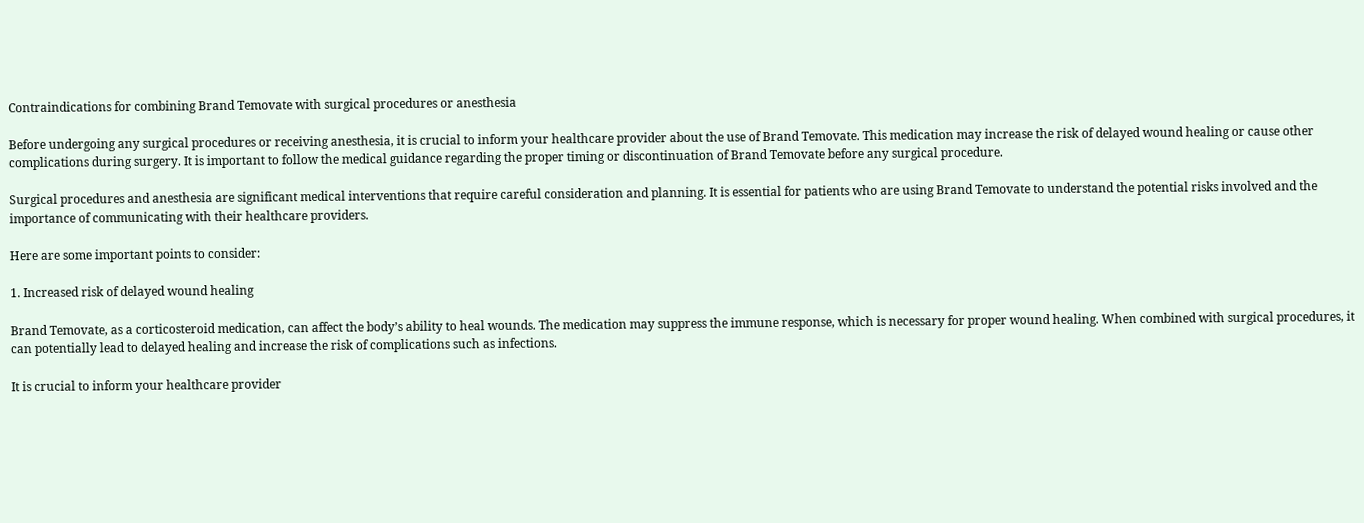Contraindications for combining Brand Temovate with surgical procedures or anesthesia

Before undergoing any surgical procedures or receiving anesthesia, it is crucial to inform your healthcare provider about the use of Brand Temovate. This medication may increase the risk of delayed wound healing or cause other complications during surgery. It is important to follow the medical guidance regarding the proper timing or discontinuation of Brand Temovate before any surgical procedure.

Surgical procedures and anesthesia are significant medical interventions that require careful consideration and planning. It is essential for patients who are using Brand Temovate to understand the potential risks involved and the importance of communicating with their healthcare providers.

Here are some important points to consider:

1. Increased risk of delayed wound healing

Brand Temovate, as a corticosteroid medication, can affect the body’s ability to heal wounds. The medication may suppress the immune response, which is necessary for proper wound healing. When combined with surgical procedures, it can potentially lead to delayed healing and increase the risk of complications such as infections.

It is crucial to inform your healthcare provider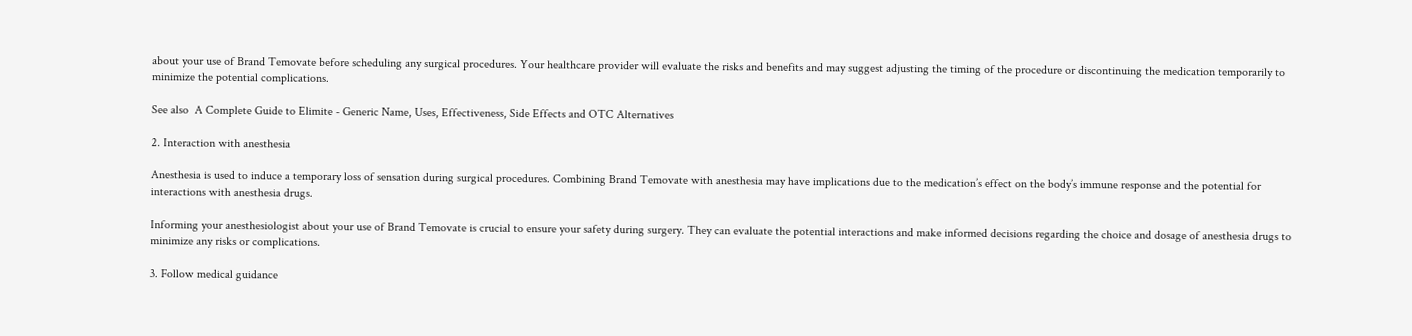about your use of Brand Temovate before scheduling any surgical procedures. Your healthcare provider will evaluate the risks and benefits and may suggest adjusting the timing of the procedure or discontinuing the medication temporarily to minimize the potential complications.

See also  A Complete Guide to Elimite - Generic Name, Uses, Effectiveness, Side Effects and OTC Alternatives

2. Interaction with anesthesia

Anesthesia is used to induce a temporary loss of sensation during surgical procedures. Combining Brand Temovate with anesthesia may have implications due to the medication’s effect on the body’s immune response and the potential for interactions with anesthesia drugs.

Informing your anesthesiologist about your use of Brand Temovate is crucial to ensure your safety during surgery. They can evaluate the potential interactions and make informed decisions regarding the choice and dosage of anesthesia drugs to minimize any risks or complications.

3. Follow medical guidance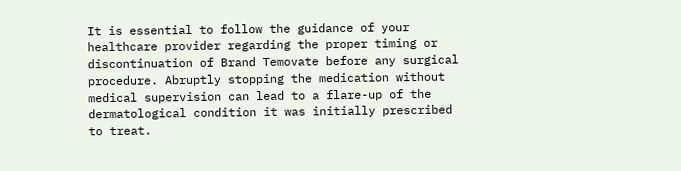It is essential to follow the guidance of your healthcare provider regarding the proper timing or discontinuation of Brand Temovate before any surgical procedure. Abruptly stopping the medication without medical supervision can lead to a flare-up of the dermatological condition it was initially prescribed to treat.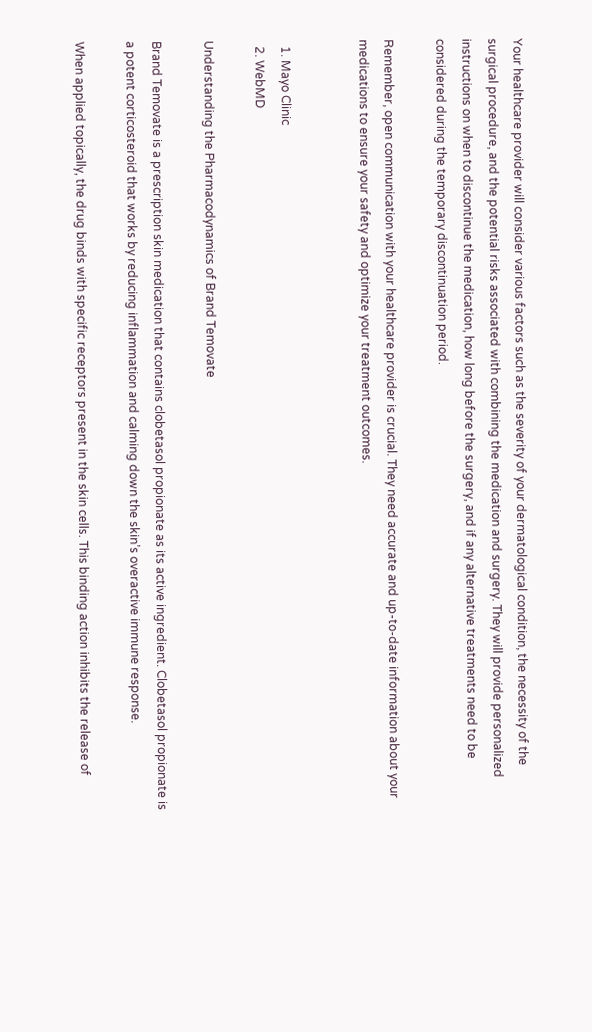Your healthcare provider will consider various factors such as the severity of your dermatological condition, the necessity of the surgical procedure, and the potential risks associated with combining the medication and surgery. They will provide personalized instructions on when to discontinue the medication, how long before the surgery, and if any alternative treatments need to be considered during the temporary discontinuation period.

Remember, open communication with your healthcare provider is crucial. They need accurate and up-to-date information about your medications to ensure your safety and optimize your treatment outcomes.


  1. Mayo Clinic
  2. WebMD

Understanding the Pharmacodynamics of Brand Temovate

Brand Temovate is a prescription skin medication that contains clobetasol propionate as its active ingredient. Clobetasol propionate is a potent corticosteroid that works by reducing inflammation and calming down the skin’s overactive immune response.

When applied topically, the drug binds with specific receptors present in the skin cells. This binding action inhibits the release of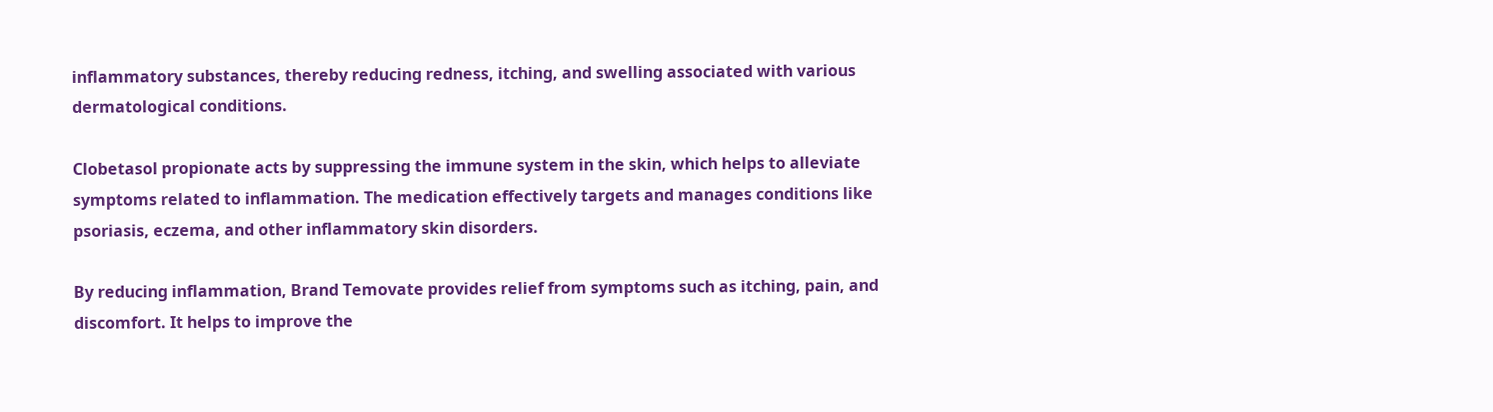inflammatory substances, thereby reducing redness, itching, and swelling associated with various dermatological conditions.

Clobetasol propionate acts by suppressing the immune system in the skin, which helps to alleviate symptoms related to inflammation. The medication effectively targets and manages conditions like psoriasis, eczema, and other inflammatory skin disorders.

By reducing inflammation, Brand Temovate provides relief from symptoms such as itching, pain, and discomfort. It helps to improve the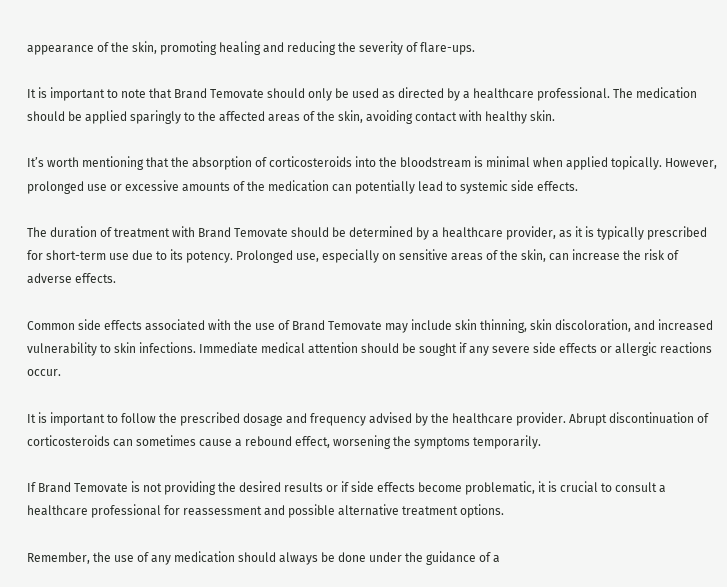appearance of the skin, promoting healing and reducing the severity of flare-ups.

It is important to note that Brand Temovate should only be used as directed by a healthcare professional. The medication should be applied sparingly to the affected areas of the skin, avoiding contact with healthy skin.

It’s worth mentioning that the absorption of corticosteroids into the bloodstream is minimal when applied topically. However, prolonged use or excessive amounts of the medication can potentially lead to systemic side effects.

The duration of treatment with Brand Temovate should be determined by a healthcare provider, as it is typically prescribed for short-term use due to its potency. Prolonged use, especially on sensitive areas of the skin, can increase the risk of adverse effects.

Common side effects associated with the use of Brand Temovate may include skin thinning, skin discoloration, and increased vulnerability to skin infections. Immediate medical attention should be sought if any severe side effects or allergic reactions occur.

It is important to follow the prescribed dosage and frequency advised by the healthcare provider. Abrupt discontinuation of corticosteroids can sometimes cause a rebound effect, worsening the symptoms temporarily.

If Brand Temovate is not providing the desired results or if side effects become problematic, it is crucial to consult a healthcare professional for reassessment and possible alternative treatment options.

Remember, the use of any medication should always be done under the guidance of a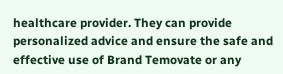healthcare provider. They can provide personalized advice and ensure the safe and effective use of Brand Temovate or any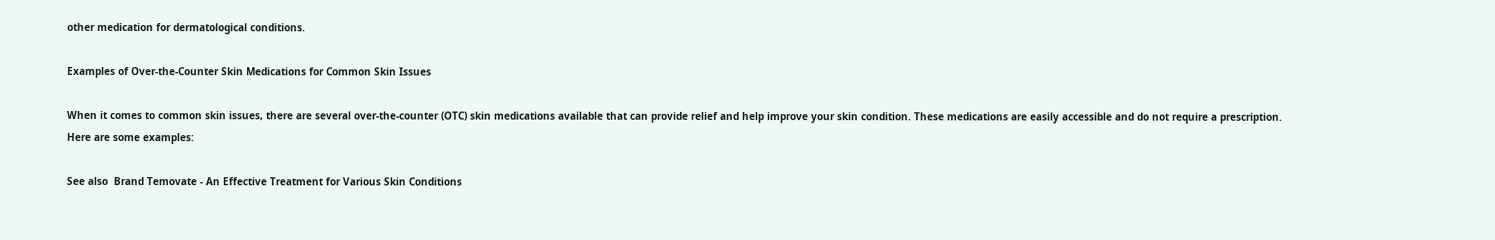other medication for dermatological conditions.

Examples of Over-the-Counter Skin Medications for Common Skin Issues

When it comes to common skin issues, there are several over-the-counter (OTC) skin medications available that can provide relief and help improve your skin condition. These medications are easily accessible and do not require a prescription. Here are some examples:

See also  Brand Temovate - An Effective Treatment for Various Skin Conditions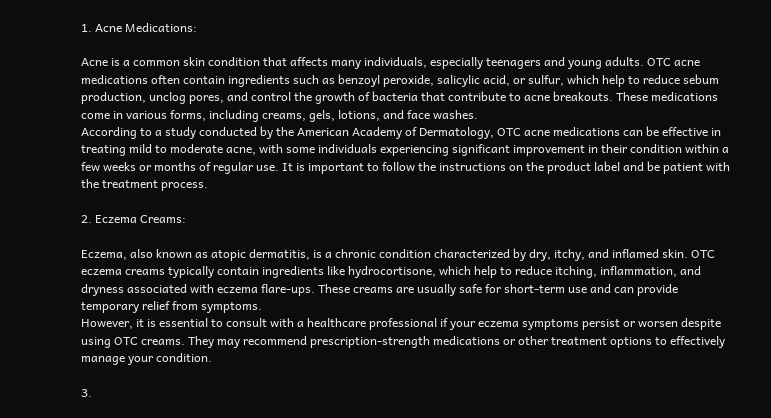1. Acne Medications:

Acne is a common skin condition that affects many individuals, especially teenagers and young adults. OTC acne medications often contain ingredients such as benzoyl peroxide, salicylic acid, or sulfur, which help to reduce sebum production, unclog pores, and control the growth of bacteria that contribute to acne breakouts. These medications come in various forms, including creams, gels, lotions, and face washes.
According to a study conducted by the American Academy of Dermatology, OTC acne medications can be effective in treating mild to moderate acne, with some individuals experiencing significant improvement in their condition within a few weeks or months of regular use. It is important to follow the instructions on the product label and be patient with the treatment process.

2. Eczema Creams:

Eczema, also known as atopic dermatitis, is a chronic condition characterized by dry, itchy, and inflamed skin. OTC eczema creams typically contain ingredients like hydrocortisone, which help to reduce itching, inflammation, and dryness associated with eczema flare-ups. These creams are usually safe for short-term use and can provide temporary relief from symptoms.
However, it is essential to consult with a healthcare professional if your eczema symptoms persist or worsen despite using OTC creams. They may recommend prescription-strength medications or other treatment options to effectively manage your condition.

3.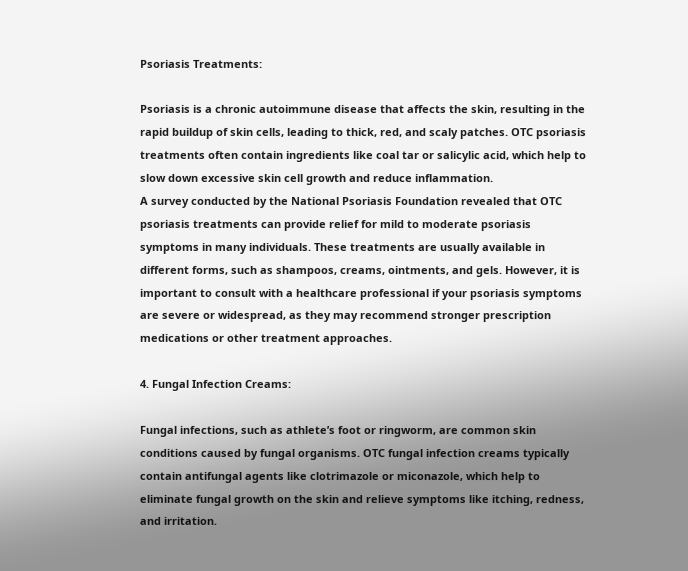Psoriasis Treatments:

Psoriasis is a chronic autoimmune disease that affects the skin, resulting in the rapid buildup of skin cells, leading to thick, red, and scaly patches. OTC psoriasis treatments often contain ingredients like coal tar or salicylic acid, which help to slow down excessive skin cell growth and reduce inflammation.
A survey conducted by the National Psoriasis Foundation revealed that OTC psoriasis treatments can provide relief for mild to moderate psoriasis symptoms in many individuals. These treatments are usually available in different forms, such as shampoos, creams, ointments, and gels. However, it is important to consult with a healthcare professional if your psoriasis symptoms are severe or widespread, as they may recommend stronger prescription medications or other treatment approaches.

4. Fungal Infection Creams:

Fungal infections, such as athlete’s foot or ringworm, are common skin conditions caused by fungal organisms. OTC fungal infection creams typically contain antifungal agents like clotrimazole or miconazole, which help to eliminate fungal growth on the skin and relieve symptoms like itching, redness, and irritation.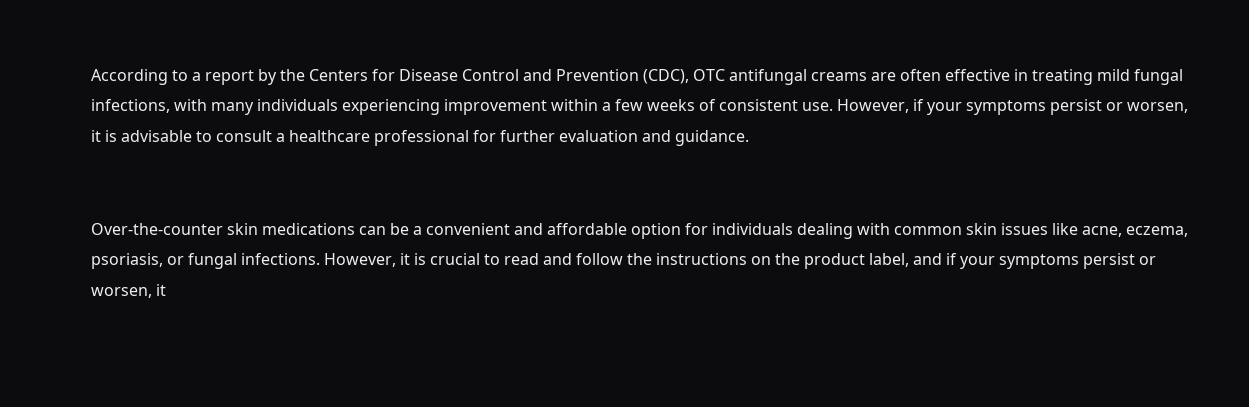According to a report by the Centers for Disease Control and Prevention (CDC), OTC antifungal creams are often effective in treating mild fungal infections, with many individuals experiencing improvement within a few weeks of consistent use. However, if your symptoms persist or worsen, it is advisable to consult a healthcare professional for further evaluation and guidance.


Over-the-counter skin medications can be a convenient and affordable option for individuals dealing with common skin issues like acne, eczema, psoriasis, or fungal infections. However, it is crucial to read and follow the instructions on the product label, and if your symptoms persist or worsen, it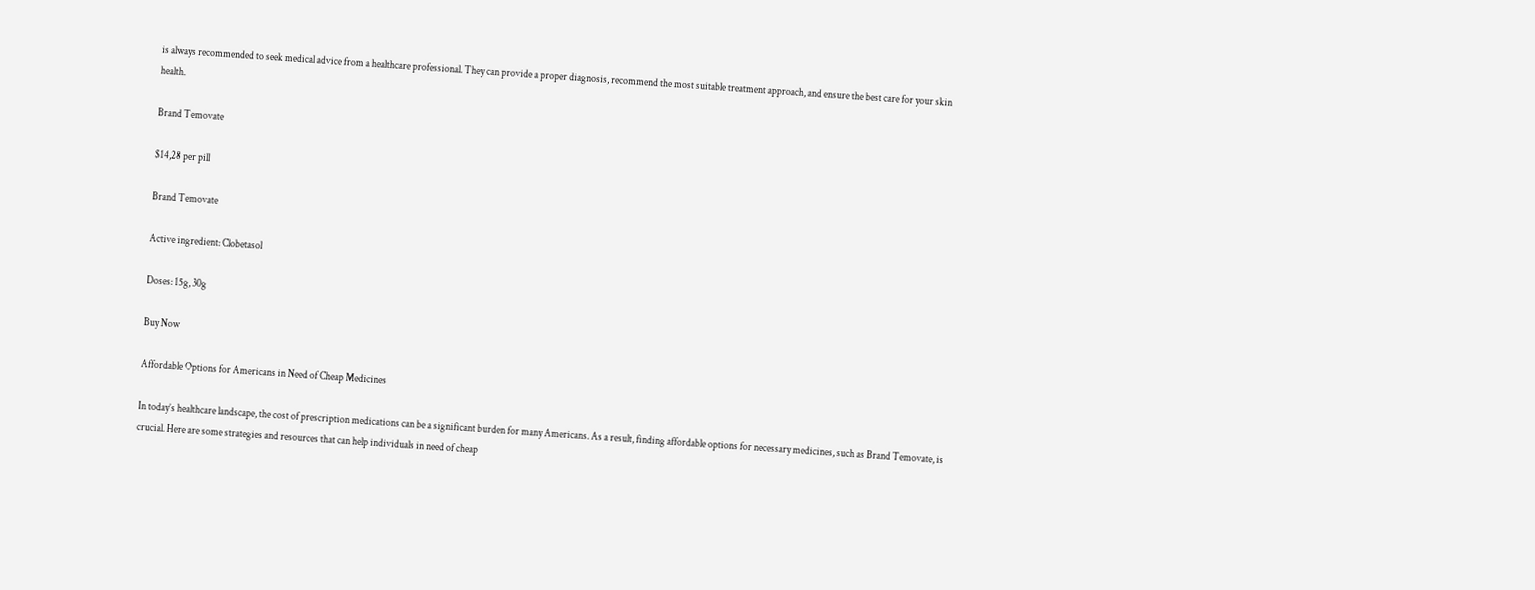is always recommended to seek medical advice from a healthcare professional. They can provide a proper diagnosis, recommend the most suitable treatment approach, and ensure the best care for your skin health.

Brand Temovate

$14,28 per pill

Brand Temovate

Active ingredient: Clobetasol

Doses: 15g, 30g

Buy Now

Affordable Options for Americans in Need of Cheap Medicines

In today’s healthcare landscape, the cost of prescription medications can be a significant burden for many Americans. As a result, finding affordable options for necessary medicines, such as Brand Temovate, is crucial. Here are some strategies and resources that can help individuals in need of cheap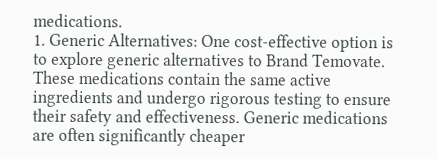medications.
1. Generic Alternatives: One cost-effective option is to explore generic alternatives to Brand Temovate. These medications contain the same active ingredients and undergo rigorous testing to ensure their safety and effectiveness. Generic medications are often significantly cheaper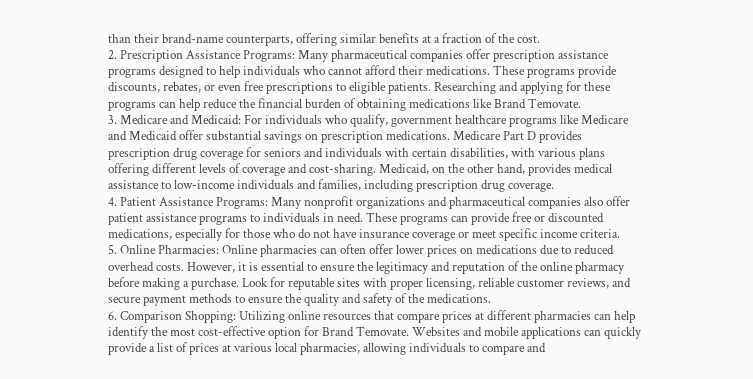than their brand-name counterparts, offering similar benefits at a fraction of the cost.
2. Prescription Assistance Programs: Many pharmaceutical companies offer prescription assistance programs designed to help individuals who cannot afford their medications. These programs provide discounts, rebates, or even free prescriptions to eligible patients. Researching and applying for these programs can help reduce the financial burden of obtaining medications like Brand Temovate.
3. Medicare and Medicaid: For individuals who qualify, government healthcare programs like Medicare and Medicaid offer substantial savings on prescription medications. Medicare Part D provides prescription drug coverage for seniors and individuals with certain disabilities, with various plans offering different levels of coverage and cost-sharing. Medicaid, on the other hand, provides medical assistance to low-income individuals and families, including prescription drug coverage.
4. Patient Assistance Programs: Many nonprofit organizations and pharmaceutical companies also offer patient assistance programs to individuals in need. These programs can provide free or discounted medications, especially for those who do not have insurance coverage or meet specific income criteria.
5. Online Pharmacies: Online pharmacies can often offer lower prices on medications due to reduced overhead costs. However, it is essential to ensure the legitimacy and reputation of the online pharmacy before making a purchase. Look for reputable sites with proper licensing, reliable customer reviews, and secure payment methods to ensure the quality and safety of the medications.
6. Comparison Shopping: Utilizing online resources that compare prices at different pharmacies can help identify the most cost-effective option for Brand Temovate. Websites and mobile applications can quickly provide a list of prices at various local pharmacies, allowing individuals to compare and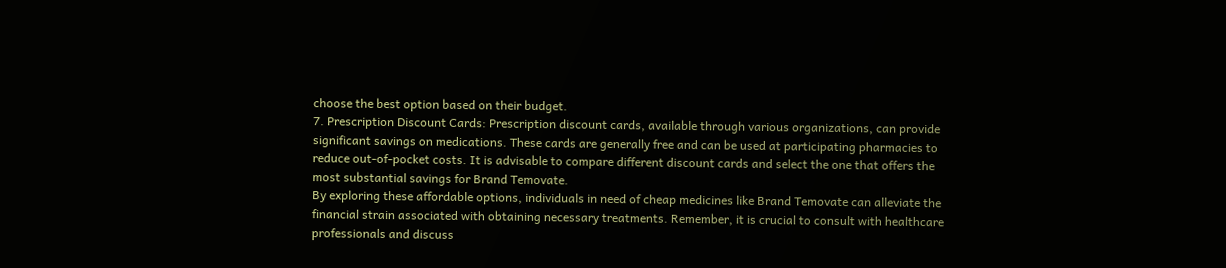choose the best option based on their budget.
7. Prescription Discount Cards: Prescription discount cards, available through various organizations, can provide significant savings on medications. These cards are generally free and can be used at participating pharmacies to reduce out-of-pocket costs. It is advisable to compare different discount cards and select the one that offers the most substantial savings for Brand Temovate.
By exploring these affordable options, individuals in need of cheap medicines like Brand Temovate can alleviate the financial strain associated with obtaining necessary treatments. Remember, it is crucial to consult with healthcare professionals and discuss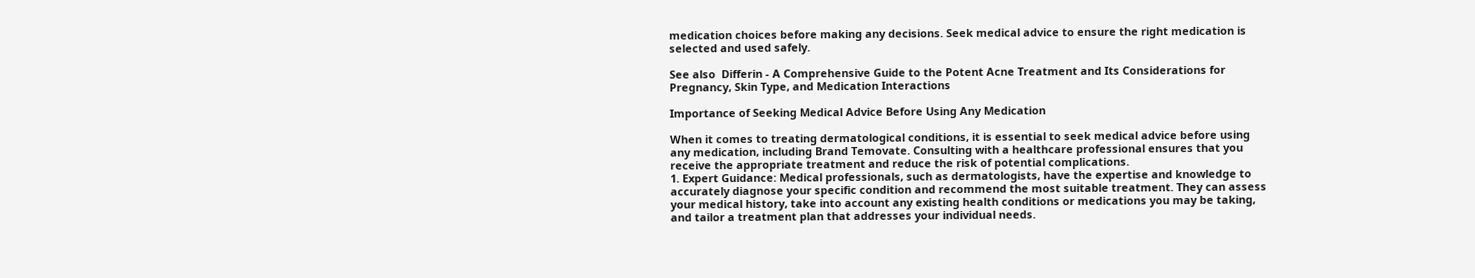medication choices before making any decisions. Seek medical advice to ensure the right medication is selected and used safely.

See also  Differin - A Comprehensive Guide to the Potent Acne Treatment and Its Considerations for Pregnancy, Skin Type, and Medication Interactions

Importance of Seeking Medical Advice Before Using Any Medication

When it comes to treating dermatological conditions, it is essential to seek medical advice before using any medication, including Brand Temovate. Consulting with a healthcare professional ensures that you receive the appropriate treatment and reduce the risk of potential complications.
1. Expert Guidance: Medical professionals, such as dermatologists, have the expertise and knowledge to accurately diagnose your specific condition and recommend the most suitable treatment. They can assess your medical history, take into account any existing health conditions or medications you may be taking, and tailor a treatment plan that addresses your individual needs.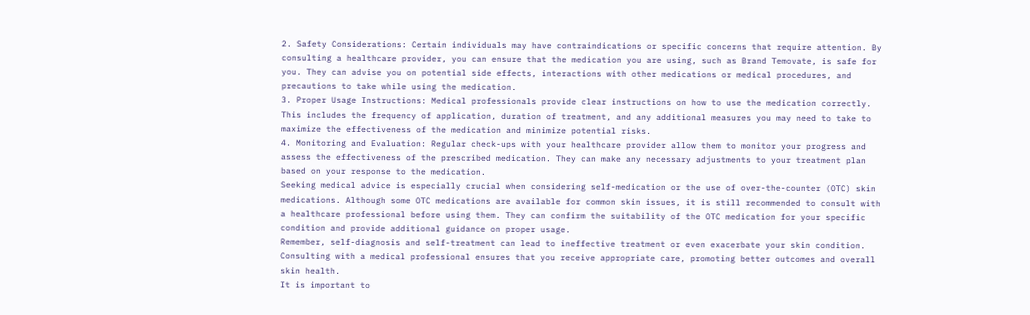2. Safety Considerations: Certain individuals may have contraindications or specific concerns that require attention. By consulting a healthcare provider, you can ensure that the medication you are using, such as Brand Temovate, is safe for you. They can advise you on potential side effects, interactions with other medications or medical procedures, and precautions to take while using the medication.
3. Proper Usage Instructions: Medical professionals provide clear instructions on how to use the medication correctly. This includes the frequency of application, duration of treatment, and any additional measures you may need to take to maximize the effectiveness of the medication and minimize potential risks.
4. Monitoring and Evaluation: Regular check-ups with your healthcare provider allow them to monitor your progress and assess the effectiveness of the prescribed medication. They can make any necessary adjustments to your treatment plan based on your response to the medication.
Seeking medical advice is especially crucial when considering self-medication or the use of over-the-counter (OTC) skin medications. Although some OTC medications are available for common skin issues, it is still recommended to consult with a healthcare professional before using them. They can confirm the suitability of the OTC medication for your specific condition and provide additional guidance on proper usage.
Remember, self-diagnosis and self-treatment can lead to ineffective treatment or even exacerbate your skin condition. Consulting with a medical professional ensures that you receive appropriate care, promoting better outcomes and overall skin health.
It is important to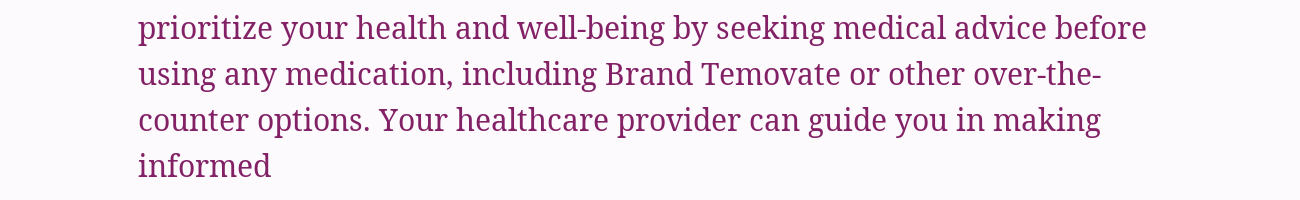prioritize your health and well-being by seeking medical advice before using any medication, including Brand Temovate or other over-the-counter options. Your healthcare provider can guide you in making informed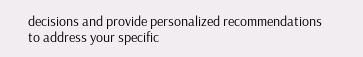decisions and provide personalized recommendations to address your specific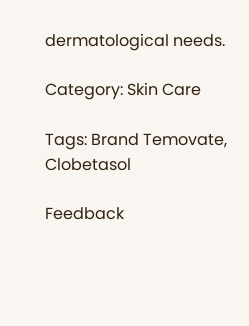dermatological needs.

Category: Skin Care

Tags: Brand Temovate, Clobetasol

Feedback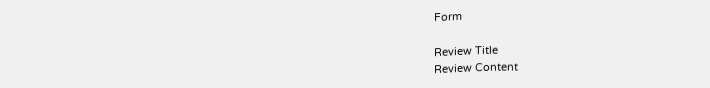Form

Review Title
Review Content